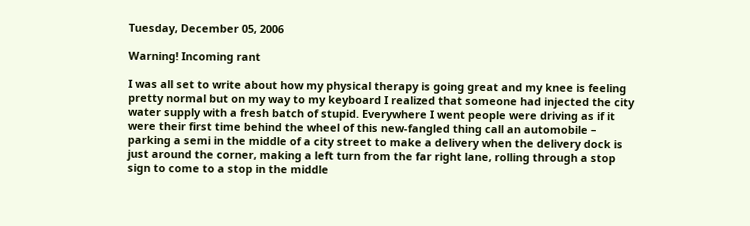Tuesday, December 05, 2006

Warning! Incoming rant

I was all set to write about how my physical therapy is going great and my knee is feeling pretty normal but on my way to my keyboard I realized that someone had injected the city water supply with a fresh batch of stupid. Everywhere I went people were driving as if it were their first time behind the wheel of this new-fangled thing call an automobile – parking a semi in the middle of a city street to make a delivery when the delivery dock is just around the corner, making a left turn from the far right lane, rolling through a stop sign to come to a stop in the middle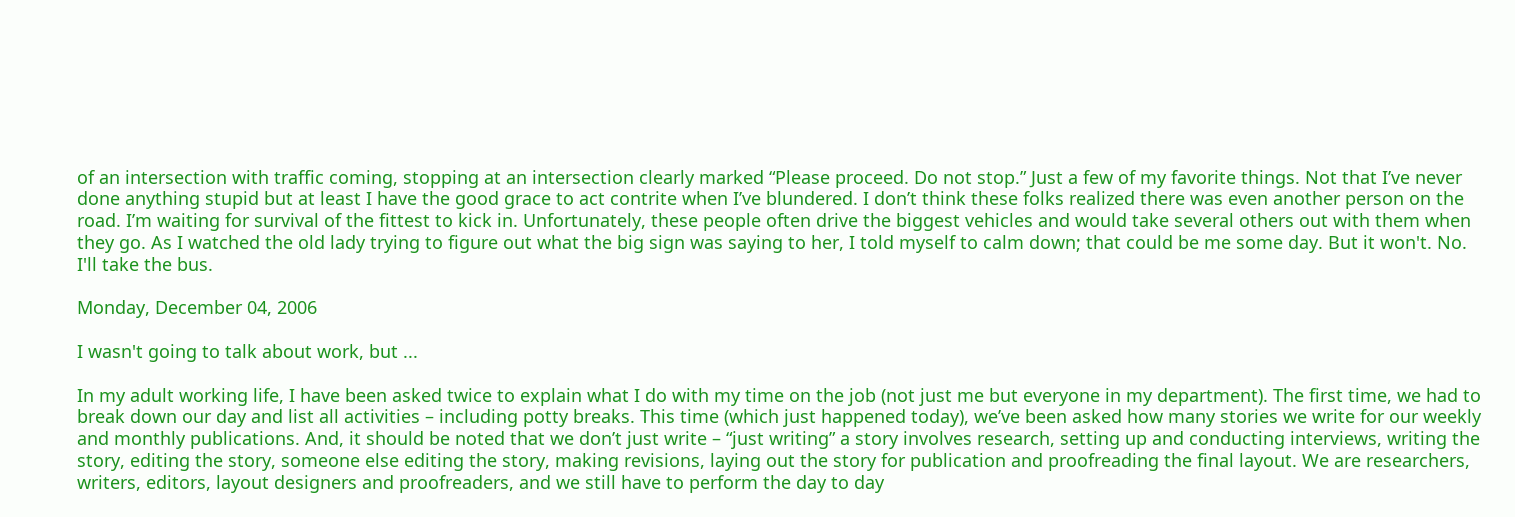of an intersection with traffic coming, stopping at an intersection clearly marked “Please proceed. Do not stop.” Just a few of my favorite things. Not that I’ve never done anything stupid but at least I have the good grace to act contrite when I’ve blundered. I don’t think these folks realized there was even another person on the road. I’m waiting for survival of the fittest to kick in. Unfortunately, these people often drive the biggest vehicles and would take several others out with them when they go. As I watched the old lady trying to figure out what the big sign was saying to her, I told myself to calm down; that could be me some day. But it won't. No. I'll take the bus.

Monday, December 04, 2006

I wasn't going to talk about work, but ...

In my adult working life, I have been asked twice to explain what I do with my time on the job (not just me but everyone in my department). The first time, we had to break down our day and list all activities – including potty breaks. This time (which just happened today), we’ve been asked how many stories we write for our weekly and monthly publications. And, it should be noted that we don’t just write – “just writing” a story involves research, setting up and conducting interviews, writing the story, editing the story, someone else editing the story, making revisions, laying out the story for publication and proofreading the final layout. We are researchers, writers, editors, layout designers and proofreaders, and we still have to perform the day to day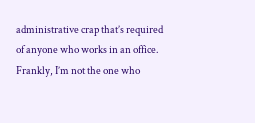administrative crap that’s required of anyone who works in an office. Frankly, I’m not the one who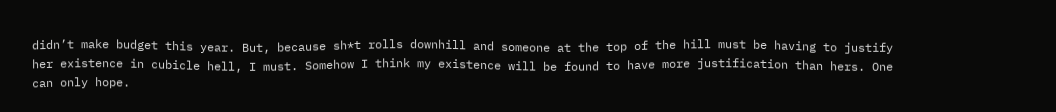didn’t make budget this year. But, because sh*t rolls downhill and someone at the top of the hill must be having to justify her existence in cubicle hell, I must. Somehow I think my existence will be found to have more justification than hers. One can only hope.